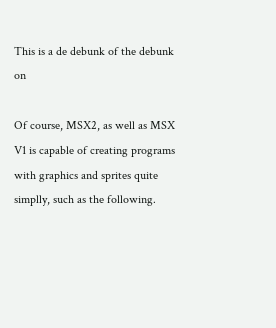This is a de debunk of the debunk on

Of course, MSX2, as well as MSX V1 is capable of creating programs with graphics and sprites quite simplly, such as the following.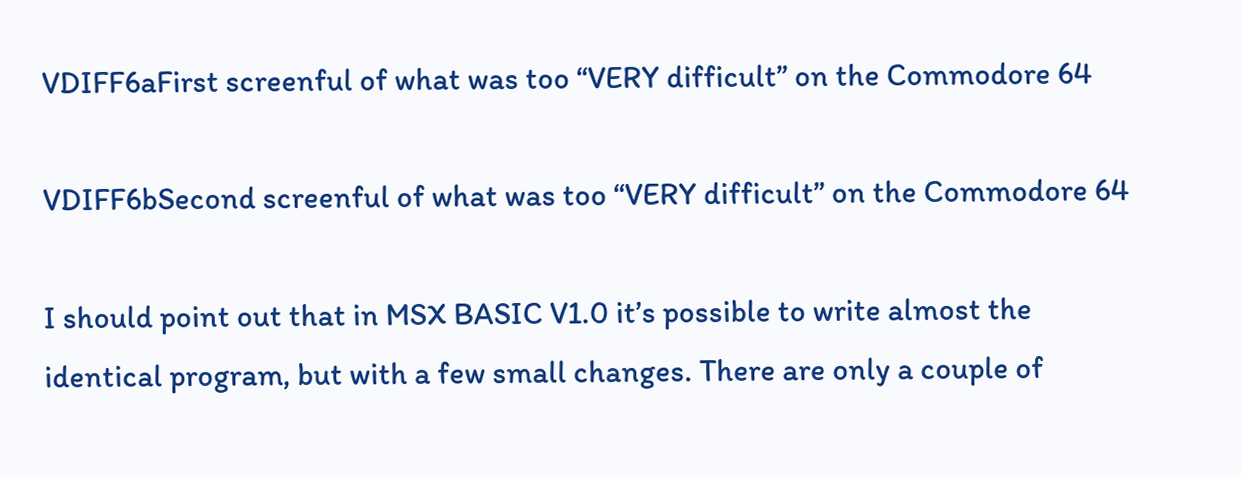VDIFF6aFirst screenful of what was too “VERY difficult” on the Commodore 64

VDIFF6bSecond screenful of what was too “VERY difficult” on the Commodore 64

I should point out that in MSX BASIC V1.0 it’s possible to write almost the identical program, but with a few small changes. There are only a couple of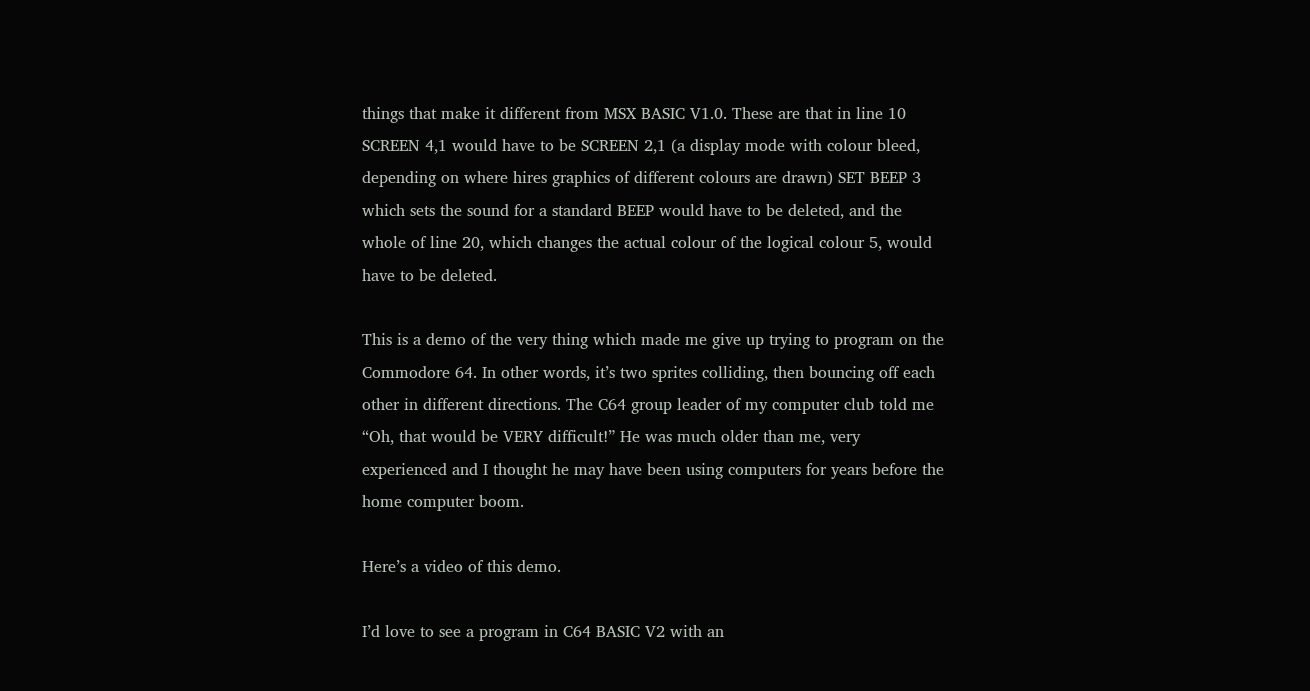things that make it different from MSX BASIC V1.0. These are that in line 10 SCREEN 4,1 would have to be SCREEN 2,1 (a display mode with colour bleed, depending on where hires graphics of different colours are drawn) SET BEEP 3 which sets the sound for a standard BEEP would have to be deleted, and the whole of line 20, which changes the actual colour of the logical colour 5, would have to be deleted.

This is a demo of the very thing which made me give up trying to program on the Commodore 64. In other words, it’s two sprites colliding, then bouncing off each other in different directions. The C64 group leader of my computer club told me “Oh, that would be VERY difficult!” He was much older than me, very experienced and I thought he may have been using computers for years before the home computer boom.

Here’s a video of this demo.

I’d love to see a program in C64 BASIC V2 with an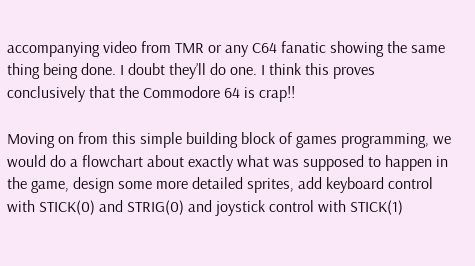accompanying video from TMR or any C64 fanatic showing the same thing being done. I doubt they’ll do one. I think this proves conclusively that the Commodore 64 is crap!!

Moving on from this simple building block of games programming, we would do a flowchart about exactly what was supposed to happen in the game, design some more detailed sprites, add keyboard control with STICK(0) and STRIG(0) and joystick control with STICK(1)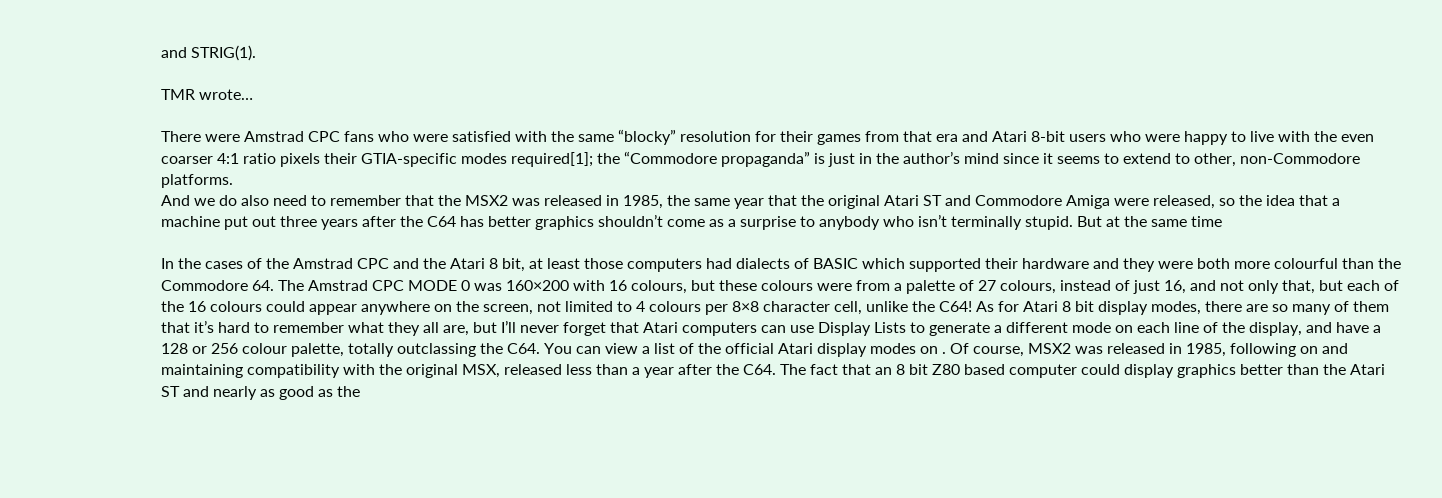and STRIG(1).

TMR wrote…

There were Amstrad CPC fans who were satisfied with the same “blocky” resolution for their games from that era and Atari 8-bit users who were happy to live with the even coarser 4:1 ratio pixels their GTIA-specific modes required[1]; the “Commodore propaganda” is just in the author’s mind since it seems to extend to other, non-Commodore platforms.
And we do also need to remember that the MSX2 was released in 1985, the same year that the original Atari ST and Commodore Amiga were released, so the idea that a machine put out three years after the C64 has better graphics shouldn’t come as a surprise to anybody who isn’t terminally stupid. But at the same time

In the cases of the Amstrad CPC and the Atari 8 bit, at least those computers had dialects of BASIC which supported their hardware and they were both more colourful than the Commodore 64. The Amstrad CPC MODE 0 was 160×200 with 16 colours, but these colours were from a palette of 27 colours, instead of just 16, and not only that, but each of the 16 colours could appear anywhere on the screen, not limited to 4 colours per 8×8 character cell, unlike the C64! As for Atari 8 bit display modes, there are so many of them that it’s hard to remember what they all are, but I’ll never forget that Atari computers can use Display Lists to generate a different mode on each line of the display, and have a 128 or 256 colour palette, totally outclassing the C64. You can view a list of the official Atari display modes on . Of course, MSX2 was released in 1985, following on and maintaining compatibility with the original MSX, released less than a year after the C64. The fact that an 8 bit Z80 based computer could display graphics better than the Atari ST and nearly as good as the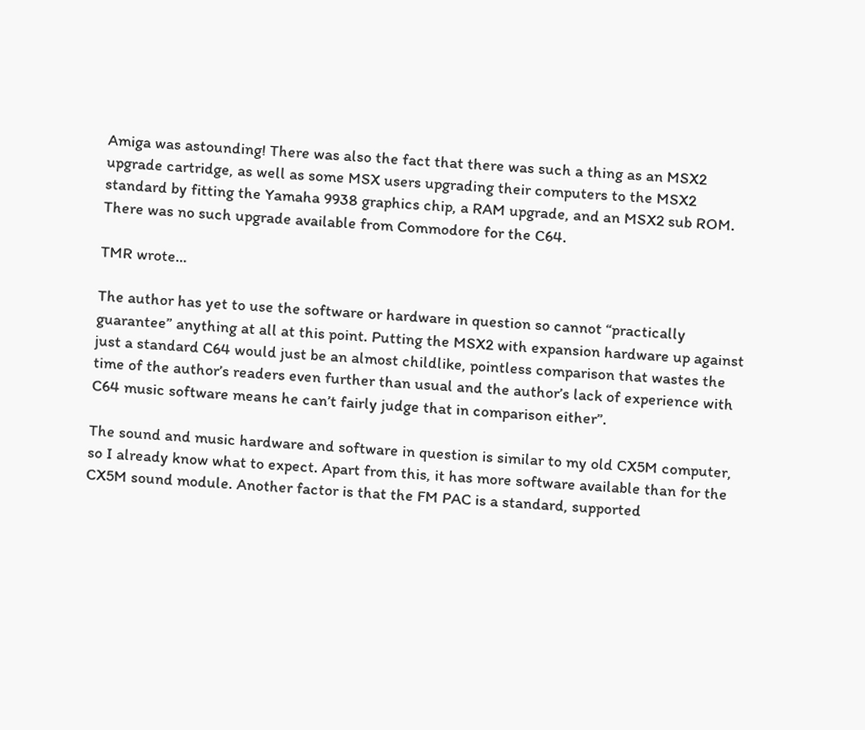Amiga was astounding! There was also the fact that there was such a thing as an MSX2 upgrade cartridge, as well as some MSX users upgrading their computers to the MSX2 standard by fitting the Yamaha 9938 graphics chip, a RAM upgrade, and an MSX2 sub ROM. There was no such upgrade available from Commodore for the C64.

TMR wrote…

The author has yet to use the software or hardware in question so cannot “practically guarantee” anything at all at this point. Putting the MSX2 with expansion hardware up against just a standard C64 would just be an almost childlike, pointless comparison that wastes the time of the author’s readers even further than usual and the author’s lack of experience with C64 music software means he can’t fairly judge that in comparison either”.

The sound and music hardware and software in question is similar to my old CX5M computer, so I already know what to expect. Apart from this, it has more software available than for the CX5M sound module. Another factor is that the FM PAC is a standard, supported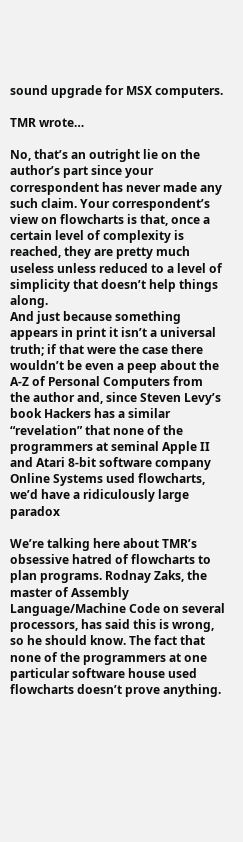sound upgrade for MSX computers.

TMR wrote…

No, that’s an outright lie on the author’s part since your correspondent has never made any such claim. Your correspondent’s view on flowcharts is that, once a certain level of complexity is reached, they are pretty much useless unless reduced to a level of simplicity that doesn’t help things along.
And just because something appears in print it isn’t a universal truth; if that were the case there wouldn’t be even a peep about the A-Z of Personal Computers from the author and, since Steven Levy’s book Hackers has a similar “revelation” that none of the programmers at seminal Apple II and Atari 8-bit software company Online Systems used flowcharts, we’d have a ridiculously large paradox

We’re talking here about TMR’s obsessive hatred of flowcharts to plan programs. Rodnay Zaks, the master of Assembly Language/Machine Code on several processors, has said this is wrong, so he should know. The fact that none of the programmers at one particular software house used flowcharts doesn’t prove anything.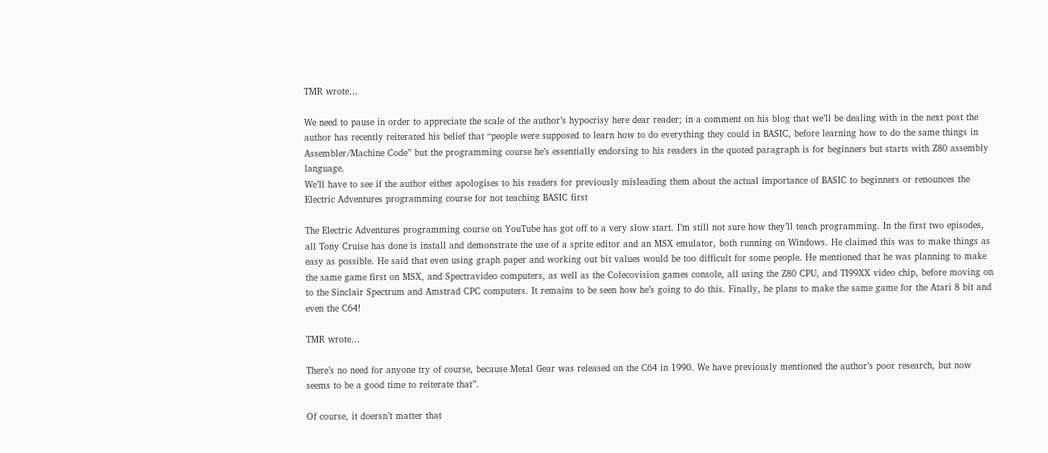TMR wrote…

We need to pause in order to appreciate the scale of the author’s hypocrisy here dear reader; in a comment on his blog that we’ll be dealing with in the next post the author has recently reiterated his belief that “people were supposed to learn how to do everything they could in BASIC, before learning how to do the same things in Assembler/Machine Code” but the programming course he’s essentially endorsing to his readers in the quoted paragraph is for beginners but starts with Z80 assembly language.
We’ll have to see if the author either apologises to his readers for previously misleading them about the actual importance of BASIC to beginners or renounces the Electric Adventures programming course for not teaching BASIC first

The Electric Adventures programming course on YouTube has got off to a very slow start. I’m still not sure how they’ll teach programming. In the first two episodes, all Tony Cruise has done is install and demonstrate the use of a sprite editor and an MSX emulator, both running on Windows. He claimed this was to make things as easy as possible. He said that even using graph paper and working out bit values would be too difficult for some people. He mentioned that he was planning to make the same game first on MSX, and Spectravideo computers, as well as the Colecovision games console, all using the Z80 CPU, and TI99XX video chip, before moving on to the Sinclair Spectrum and Amstrad CPC computers. It remains to be seen how he’s going to do this. Finally, he plans to make the same game for the Atari 8 bit and even the C64!

TMR wrote…

There’s no need for anyone try of course, because Metal Gear was released on the C64 in 1990. We have previously mentioned the author’s poor research, but now seems to be a good time to reiterate that”.

Of course, it doersn’t matter that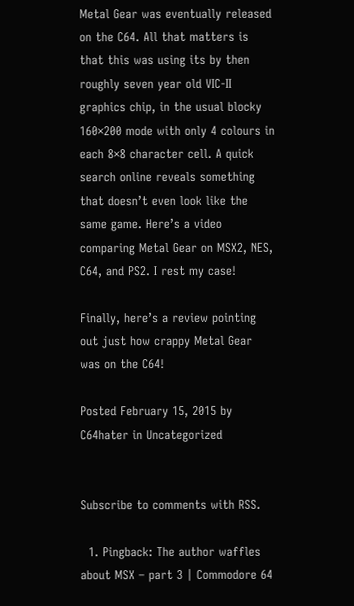Metal Gear was eventually released on the C64. All that matters is that this was using its by then roughly seven year old VIC-II graphics chip, in the usual blocky 160×200 mode with only 4 colours in each 8×8 character cell. A quick search online reveals something that doesn’t even look like the same game. Here’s a video comparing Metal Gear on MSX2, NES, C64, and PS2. I rest my case!

Finally, here’s a review pointing out just how crappy Metal Gear was on the C64!

Posted February 15, 2015 by C64hater in Uncategorized


Subscribe to comments with RSS.

  1. Pingback: The author waffles about MSX – part 3 | Commodore 64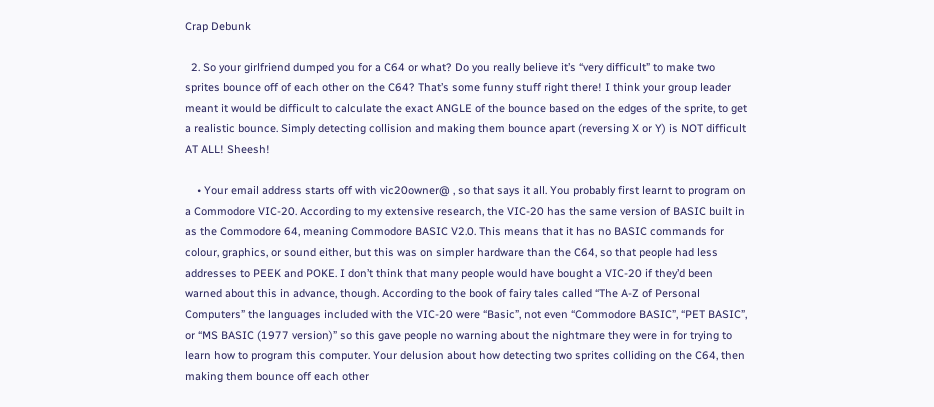Crap Debunk

  2. So your girlfriend dumped you for a C64 or what? Do you really believe it’s “very difficult” to make two sprites bounce off of each other on the C64? That’s some funny stuff right there! I think your group leader meant it would be difficult to calculate the exact ANGLE of the bounce based on the edges of the sprite, to get a realistic bounce. Simply detecting collision and making them bounce apart (reversing X or Y) is NOT difficult AT ALL! Sheesh!

    • Your email address starts off with vic20owner@ , so that says it all. You probably first learnt to program on a Commodore VIC-20. According to my extensive research, the VIC-20 has the same version of BASIC built in as the Commodore 64, meaning Commodore BASIC V2.0. This means that it has no BASIC commands for colour, graphics, or sound either, but this was on simpler hardware than the C64, so that people had less addresses to PEEK and POKE. I don’t think that many people would have bought a VIC-20 if they’d been warned about this in advance, though. According to the book of fairy tales called “The A-Z of Personal Computers” the languages included with the VIC-20 were “Basic”, not even “Commodore BASIC”, “PET BASIC”, or “MS BASIC (1977 version)” so this gave people no warning about the nightmare they were in for trying to learn how to program this computer. Your delusion about how detecting two sprites colliding on the C64, then making them bounce off each other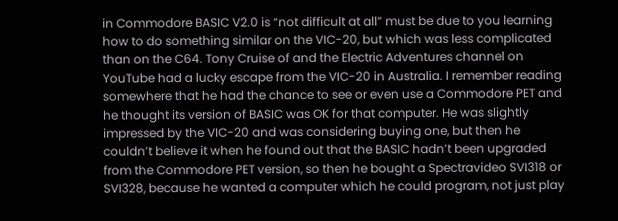in Commodore BASIC V2.0 is “not difficult at all” must be due to you learning how to do something similar on the VIC-20, but which was less complicated than on the C64. Tony Cruise of and the Electric Adventures channel on YouTube had a lucky escape from the VIC-20 in Australia. I remember reading somewhere that he had the chance to see or even use a Commodore PET and he thought its version of BASIC was OK for that computer. He was slightly impressed by the VIC-20 and was considering buying one, but then he couldn’t believe it when he found out that the BASIC hadn’t been upgraded from the Commodore PET version, so then he bought a Spectravideo SVI318 or SVI328, because he wanted a computer which he could program, not just play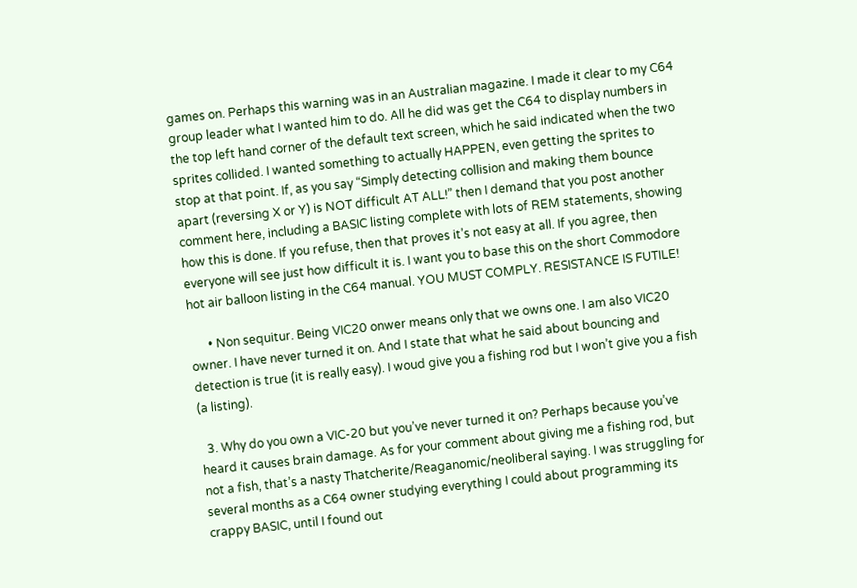games on. Perhaps this warning was in an Australian magazine. I made it clear to my C64 group leader what I wanted him to do. All he did was get the C64 to display numbers in the top left hand corner of the default text screen, which he said indicated when the two sprites collided. I wanted something to actually HAPPEN, even getting the sprites to stop at that point. If, as you say “Simply detecting collision and making them bounce apart (reversing X or Y) is NOT difficult AT ALL!” then I demand that you post another comment here, including a BASIC listing complete with lots of REM statements, showing how this is done. If you refuse, then that proves it’s not easy at all. If you agree, then everyone will see just how difficult it is. I want you to base this on the short Commodore hot air balloon listing in the C64 manual. YOU MUST COMPLY. RESISTANCE IS FUTILE!

      • Non sequitur. Being VIC20 onwer means only that we owns one. I am also VIC20 owner. I have never turned it on. And I state that what he said about bouncing and detection is true (it is really easy). I woud give you a fishing rod but I won’t give you a fish (a listing).

  3. Why do you own a VIC-20 but you’ve never turned it on? Perhaps because you’ve heard it causes brain damage. As for your comment about giving me a fishing rod, but not a fish, that’s a nasty Thatcherite/Reaganomic/neoliberal saying. I was struggling for several months as a C64 owner studying everything I could about programming its crappy BASIC, until I found out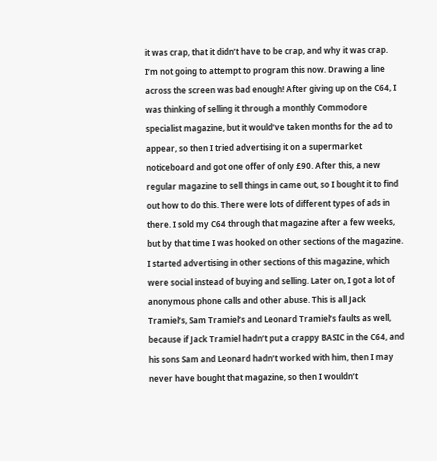it was crap, that it didn’t have to be crap, and why it was crap. I’m not going to attempt to program this now. Drawing a line across the screen was bad enough! After giving up on the C64, I was thinking of selling it through a monthly Commodore specialist magazine, but it would’ve taken months for the ad to appear, so then I tried advertising it on a supermarket noticeboard and got one offer of only £90. After this, a new regular magazine to sell things in came out, so I bought it to find out how to do this. There were lots of different types of ads in there. I sold my C64 through that magazine after a few weeks, but by that time I was hooked on other sections of the magazine. I started advertising in other sections of this magazine, which were social instead of buying and selling. Later on, I got a lot of anonymous phone calls and other abuse. This is all Jack Tramiel’s, Sam Tramiel’s and Leonard Tramiel’s faults as well, because if Jack Tramiel hadn’t put a crappy BASIC in the C64, and his sons Sam and Leonard hadn’t worked with him, then I may never have bought that magazine, so then I wouldn’t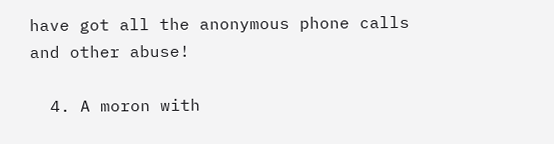have got all the anonymous phone calls and other abuse!

  4. A moron with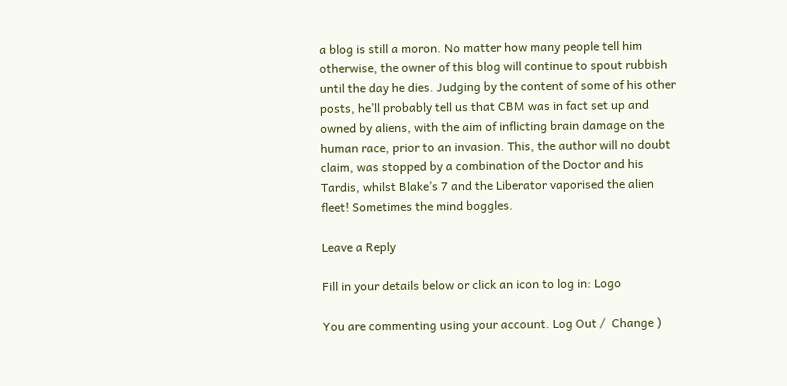a blog is still a moron. No matter how many people tell him otherwise, the owner of this blog will continue to spout rubbish until the day he dies. Judging by the content of some of his other posts, he’ll probably tell us that CBM was in fact set up and owned by aliens, with the aim of inflicting brain damage on the human race, prior to an invasion. This, the author will no doubt claim, was stopped by a combination of the Doctor and his Tardis, whilst Blake’s 7 and the Liberator vaporised the alien fleet! Sometimes the mind boggles.

Leave a Reply

Fill in your details below or click an icon to log in: Logo

You are commenting using your account. Log Out /  Change )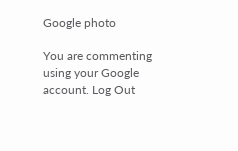Google photo

You are commenting using your Google account. Log Out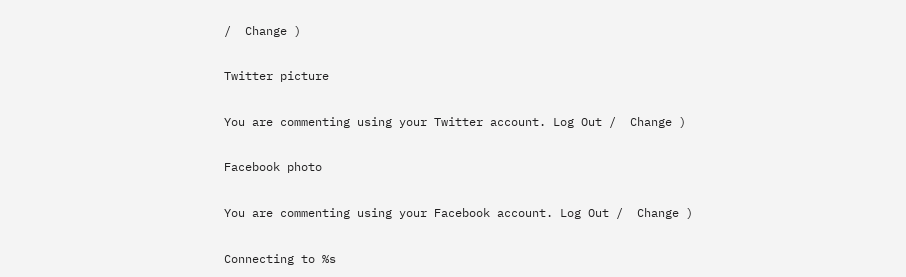/  Change )

Twitter picture

You are commenting using your Twitter account. Log Out /  Change )

Facebook photo

You are commenting using your Facebook account. Log Out /  Change )

Connecting to %s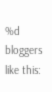%d bloggers like this: